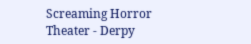Screaming Horror Theater - Derpy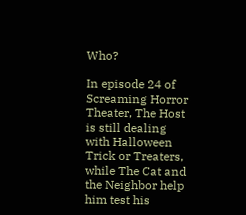Who?

In episode 24 of Screaming Horror Theater, The Host is still dealing with Halloween Trick or Treaters, while The Cat and the Neighbor help him test his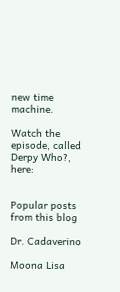new time machine.

Watch the episode, called Derpy Who?, here:


Popular posts from this blog

Dr. Cadaverino

Moona Lisa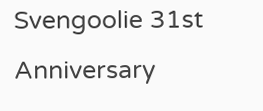Svengoolie 31st Anniversary